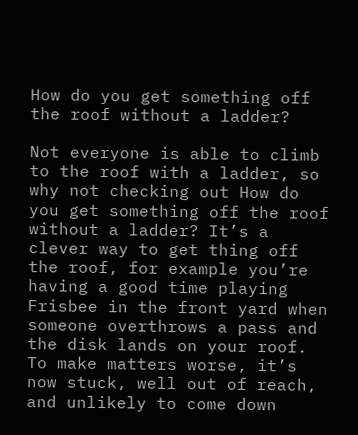How do you get something off the roof without a ladder?

Not everyone is able to climb to the roof with a ladder, so why not checking out How do you get something off the roof without a ladder? It’s a clever way to get thing off the roof, for example you’re having a good time playing Frisbee in the front yard when someone overthrows a pass and the disk lands on your roof. To make matters worse, it’s now stuck, well out of reach, and unlikely to come down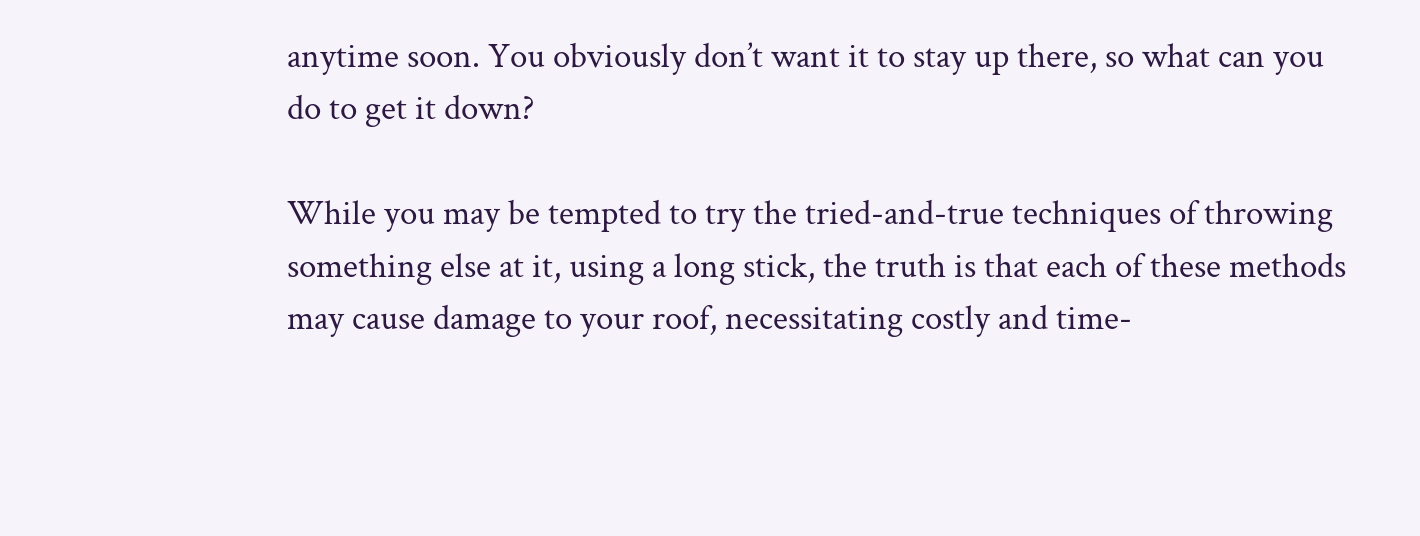anytime soon. You obviously don’t want it to stay up there, so what can you do to get it down?

While you may be tempted to try the tried-and-true techniques of throwing something else at it, using a long stick, the truth is that each of these methods may cause damage to your roof, necessitating costly and time-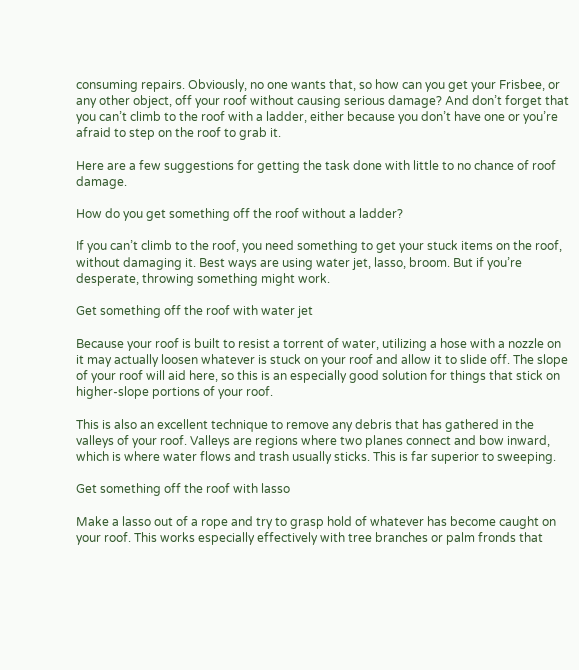consuming repairs. Obviously, no one wants that, so how can you get your Frisbee, or any other object, off your roof without causing serious damage? And don’t forget that you can’t climb to the roof with a ladder, either because you don’t have one or you’re afraid to step on the roof to grab it.

Here are a few suggestions for getting the task done with little to no chance of roof damage.

How do you get something off the roof without a ladder?

If you can’t climb to the roof, you need something to get your stuck items on the roof, without damaging it. Best ways are using water jet, lasso, broom. But if you’re desperate, throwing something might work.

Get something off the roof with water jet

Because your roof is built to resist a torrent of water, utilizing a hose with a nozzle on it may actually loosen whatever is stuck on your roof and allow it to slide off. The slope of your roof will aid here, so this is an especially good solution for things that stick on higher-slope portions of your roof.

This is also an excellent technique to remove any debris that has gathered in the valleys of your roof. Valleys are regions where two planes connect and bow inward, which is where water flows and trash usually sticks. This is far superior to sweeping.

Get something off the roof with lasso

Make a lasso out of a rope and try to grasp hold of whatever has become caught on your roof. This works especially effectively with tree branches or palm fronds that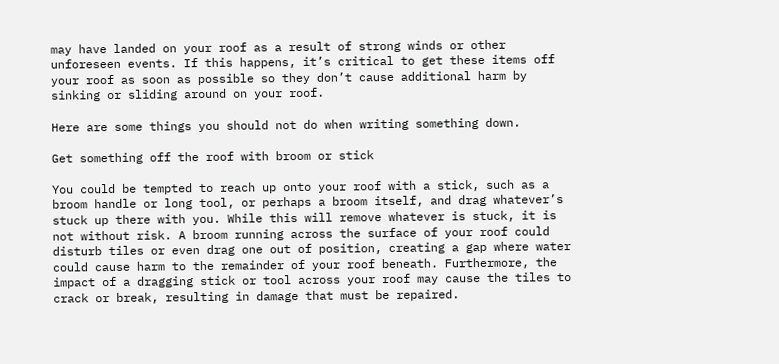may have landed on your roof as a result of strong winds or other unforeseen events. If this happens, it’s critical to get these items off your roof as soon as possible so they don’t cause additional harm by sinking or sliding around on your roof.

Here are some things you should not do when writing something down.

Get something off the roof with broom or stick

You could be tempted to reach up onto your roof with a stick, such as a broom handle or long tool, or perhaps a broom itself, and drag whatever’s stuck up there with you. While this will remove whatever is stuck, it is not without risk. A broom running across the surface of your roof could disturb tiles or even drag one out of position, creating a gap where water could cause harm to the remainder of your roof beneath. Furthermore, the impact of a dragging stick or tool across your roof may cause the tiles to crack or break, resulting in damage that must be repaired.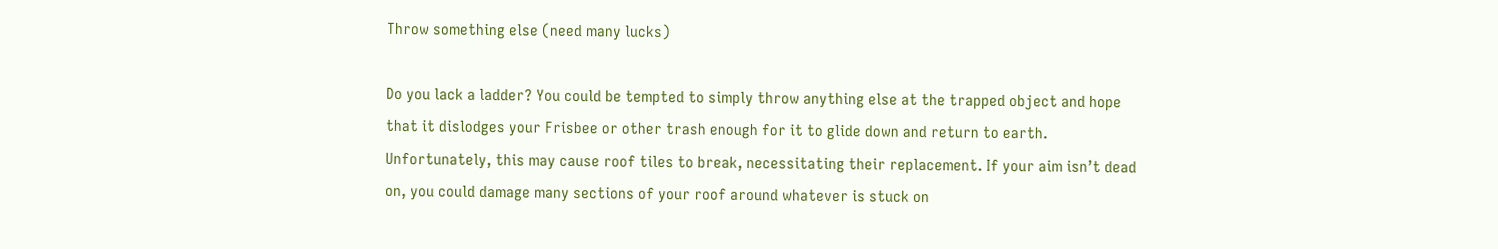Throw something else (need many lucks)

Do you lack a ladder? You could be tempted to simply throw anything else at the trapped object and hope that it dislodges your Frisbee or other trash enough for it to glide down and return to earth. Unfortunately, this may cause roof tiles to break, necessitating their replacement. If your aim isn’t dead on, you could damage many sections of your roof around whatever is stuck on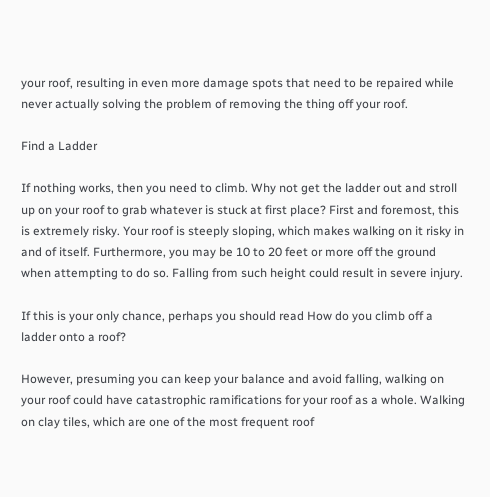your roof, resulting in even more damage spots that need to be repaired while never actually solving the problem of removing the thing off your roof.

Find a Ladder

If nothing works, then you need to climb. Why not get the ladder out and stroll up on your roof to grab whatever is stuck at first place? First and foremost, this is extremely risky. Your roof is steeply sloping, which makes walking on it risky in and of itself. Furthermore, you may be 10 to 20 feet or more off the ground when attempting to do so. Falling from such height could result in severe injury.

If this is your only chance, perhaps you should read How do you climb off a ladder onto a roof?

However, presuming you can keep your balance and avoid falling, walking on your roof could have catastrophic ramifications for your roof as a whole. Walking on clay tiles, which are one of the most frequent roof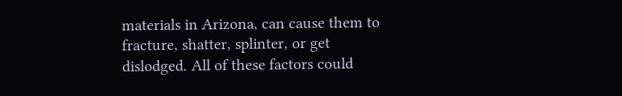materials in Arizona, can cause them to fracture, shatter, splinter, or get dislodged. All of these factors could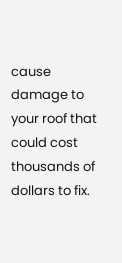cause damage to your roof that could cost thousands of dollars to fix.